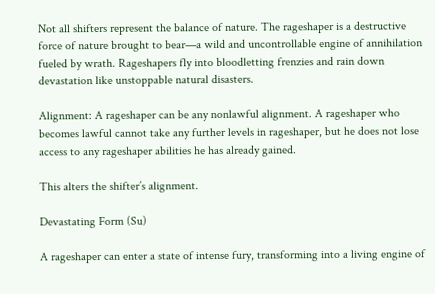Not all shifters represent the balance of nature. The rageshaper is a destructive force of nature brought to bear—a wild and uncontrollable engine of annihilation fueled by wrath. Rageshapers fly into bloodletting frenzies and rain down devastation like unstoppable natural disasters.

Alignment: A rageshaper can be any nonlawful alignment. A rageshaper who becomes lawful cannot take any further levels in rageshaper, but he does not lose access to any rageshaper abilities he has already gained.

This alters the shifter’s alignment.

Devastating Form (Su)

A rageshaper can enter a state of intense fury, transforming into a living engine of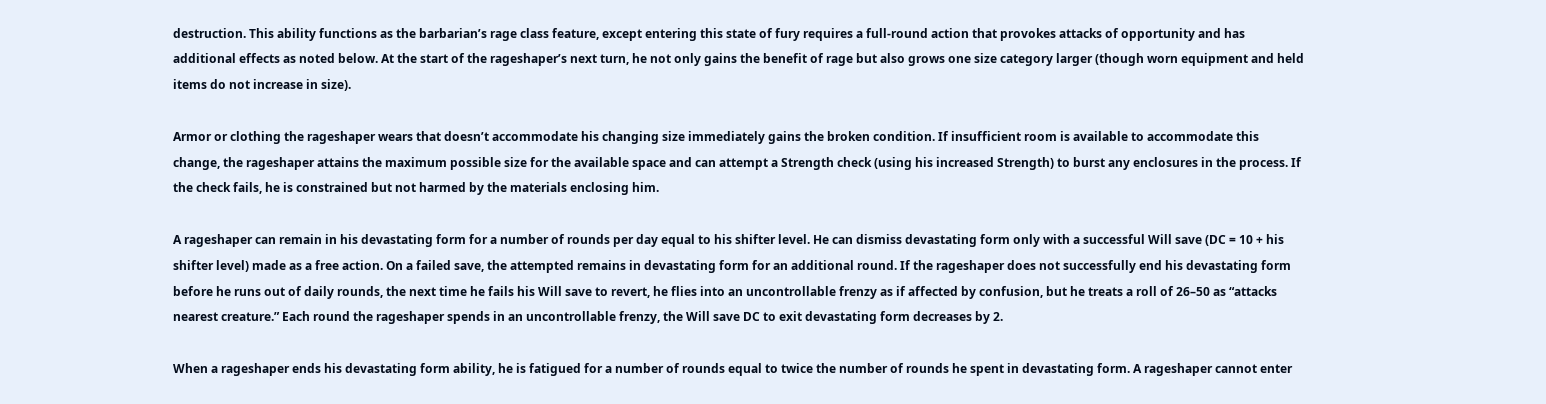destruction. This ability functions as the barbarian’s rage class feature, except entering this state of fury requires a full-round action that provokes attacks of opportunity and has additional effects as noted below. At the start of the rageshaper’s next turn, he not only gains the benefit of rage but also grows one size category larger (though worn equipment and held items do not increase in size).

Armor or clothing the rageshaper wears that doesn’t accommodate his changing size immediately gains the broken condition. If insufficient room is available to accommodate this change, the rageshaper attains the maximum possible size for the available space and can attempt a Strength check (using his increased Strength) to burst any enclosures in the process. If the check fails, he is constrained but not harmed by the materials enclosing him.

A rageshaper can remain in his devastating form for a number of rounds per day equal to his shifter level. He can dismiss devastating form only with a successful Will save (DC = 10 + his shifter level) made as a free action. On a failed save, the attempted remains in devastating form for an additional round. If the rageshaper does not successfully end his devastating form before he runs out of daily rounds, the next time he fails his Will save to revert, he flies into an uncontrollable frenzy as if affected by confusion, but he treats a roll of 26–50 as “attacks nearest creature.” Each round the rageshaper spends in an uncontrollable frenzy, the Will save DC to exit devastating form decreases by 2.

When a rageshaper ends his devastating form ability, he is fatigued for a number of rounds equal to twice the number of rounds he spent in devastating form. A rageshaper cannot enter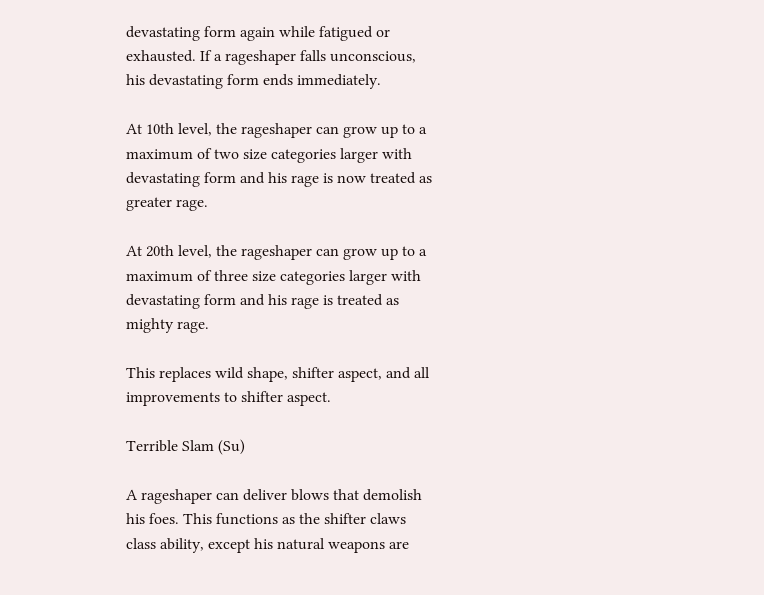devastating form again while fatigued or exhausted. If a rageshaper falls unconscious, his devastating form ends immediately.

At 10th level, the rageshaper can grow up to a maximum of two size categories larger with devastating form and his rage is now treated as greater rage.

At 20th level, the rageshaper can grow up to a maximum of three size categories larger with devastating form and his rage is treated as mighty rage.

This replaces wild shape, shifter aspect, and all improvements to shifter aspect.

Terrible Slam (Su)

A rageshaper can deliver blows that demolish his foes. This functions as the shifter claws class ability, except his natural weapons are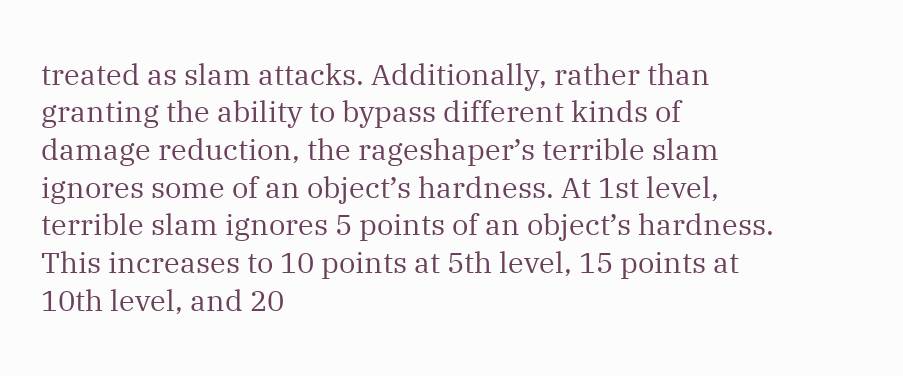treated as slam attacks. Additionally, rather than granting the ability to bypass different kinds of damage reduction, the rageshaper’s terrible slam ignores some of an object’s hardness. At 1st level, terrible slam ignores 5 points of an object’s hardness. This increases to 10 points at 5th level, 15 points at 10th level, and 20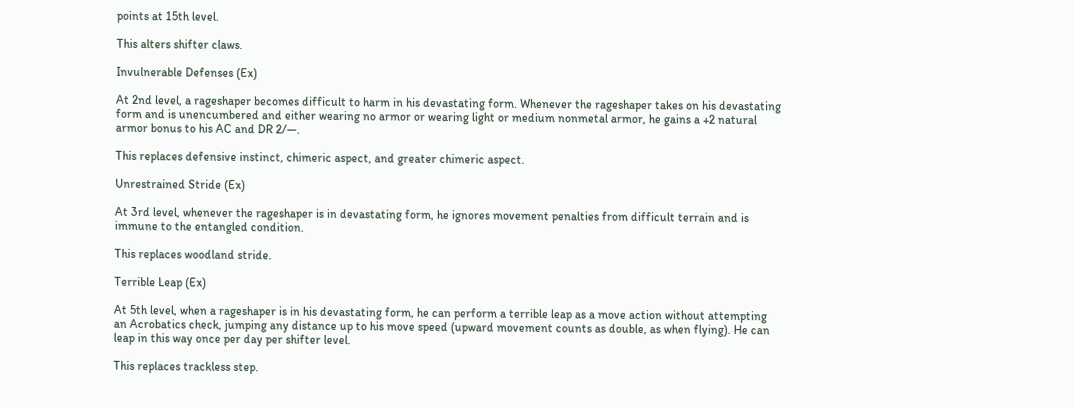points at 15th level.

This alters shifter claws.

Invulnerable Defenses (Ex)

At 2nd level, a rageshaper becomes difficult to harm in his devastating form. Whenever the rageshaper takes on his devastating form and is unencumbered and either wearing no armor or wearing light or medium nonmetal armor, he gains a +2 natural armor bonus to his AC and DR 2/—.

This replaces defensive instinct, chimeric aspect, and greater chimeric aspect.

Unrestrained Stride (Ex)

At 3rd level, whenever the rageshaper is in devastating form, he ignores movement penalties from difficult terrain and is immune to the entangled condition.

This replaces woodland stride.

Terrible Leap (Ex)

At 5th level, when a rageshaper is in his devastating form, he can perform a terrible leap as a move action without attempting an Acrobatics check, jumping any distance up to his move speed (upward movement counts as double, as when flying). He can leap in this way once per day per shifter level.

This replaces trackless step.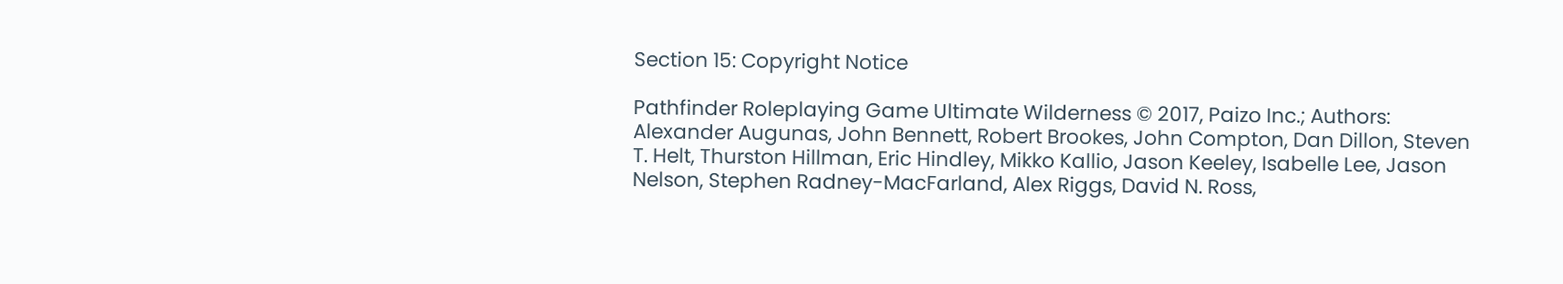Section 15: Copyright Notice

Pathfinder Roleplaying Game Ultimate Wilderness © 2017, Paizo Inc.; Authors: Alexander Augunas, John Bennett, Robert Brookes, John Compton, Dan Dillon, Steven T. Helt, Thurston Hillman, Eric Hindley, Mikko Kallio, Jason Keeley, Isabelle Lee, Jason Nelson, Stephen Radney-MacFarland, Alex Riggs, David N. Ross,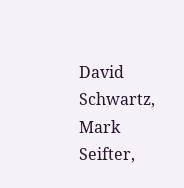David Schwartz, Mark Seifter,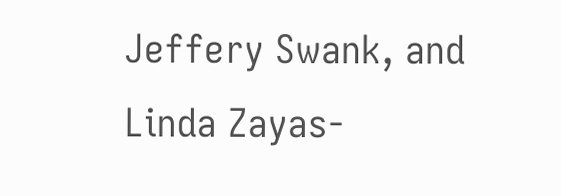Jeffery Swank, and Linda Zayas-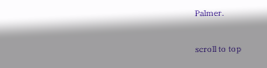Palmer.

scroll to top